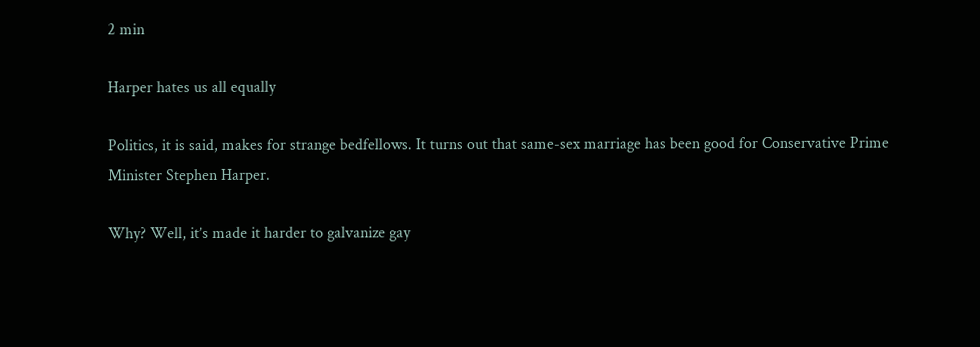2 min

Harper hates us all equally

Politics, it is said, makes for strange bedfellows. It turns out that same-sex marriage has been good for Conservative Prime Minister Stephen Harper.

Why? Well, it’s made it harder to galvanize gay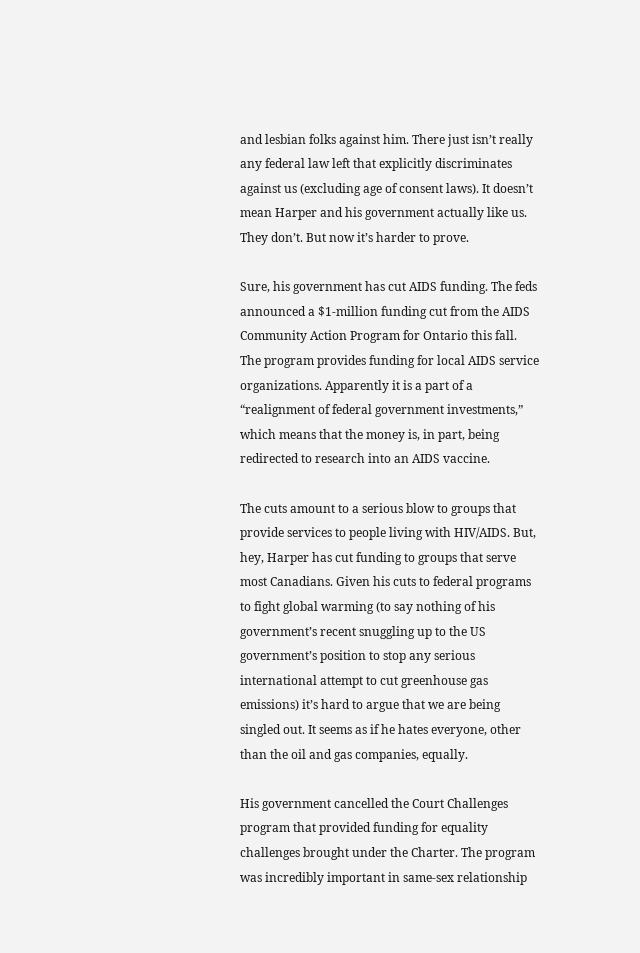and lesbian folks against him. There just isn’t really any federal law left that explicitly discriminates against us (excluding age of consent laws). It doesn’t mean Harper and his government actually like us. They don’t. But now it’s harder to prove.

Sure, his government has cut AIDS funding. The feds announced a $1-million funding cut from the AIDS Community Action Program for Ontario this fall. The program provides funding for local AIDS service organizations. Apparently it is a part of a “realignment of federal government investments,” which means that the money is, in part, being redirected to research into an AIDS vaccine.

The cuts amount to a serious blow to groups that provide services to people living with HIV/AIDS. But, hey, Harper has cut funding to groups that serve most Canadians. Given his cuts to federal programs to fight global warming (to say nothing of his government’s recent snuggling up to the US government’s position to stop any serious international attempt to cut greenhouse gas emissions) it’s hard to argue that we are being singled out. It seems as if he hates everyone, other than the oil and gas companies, equally.

His government cancelled the Court Challenges program that provided funding for equality challenges brought under the Charter. The program was incredibly important in same-sex relationship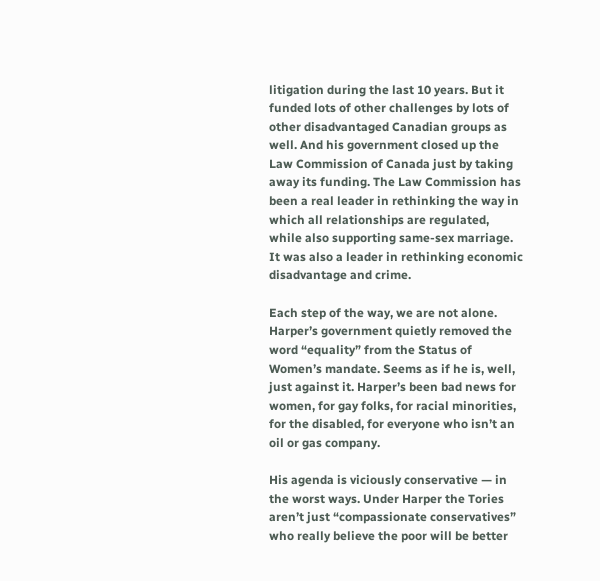litigation during the last 10 years. But it funded lots of other challenges by lots of other disadvantaged Canadian groups as well. And his government closed up the Law Commission of Canada just by taking away its funding. The Law Commission has been a real leader in rethinking the way in which all relationships are regulated, while also supporting same-sex marriage. It was also a leader in rethinking economic disadvantage and crime.

Each step of the way, we are not alone. Harper’s government quietly removed the word “equality” from the Status of Women’s mandate. Seems as if he is, well, just against it. Harper’s been bad news for women, for gay folks, for racial minorities, for the disabled, for everyone who isn’t an oil or gas company.

His agenda is viciously conservative — in the worst ways. Under Harper the Tories aren’t just “compassionate conservatives” who really believe the poor will be better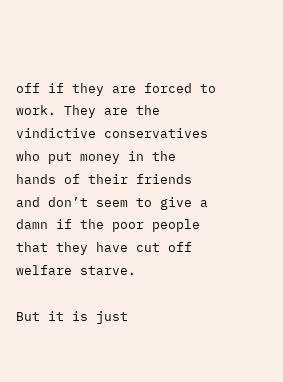off if they are forced to work. They are the vindictive conservatives who put money in the hands of their friends and don’t seem to give a damn if the poor people that they have cut off welfare starve.

But it is just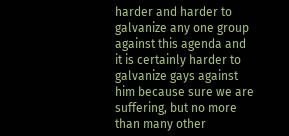harder and harder to galvanize any one group against this agenda and it is certainly harder to galvanize gays against him because sure we are suffering, but no more than many other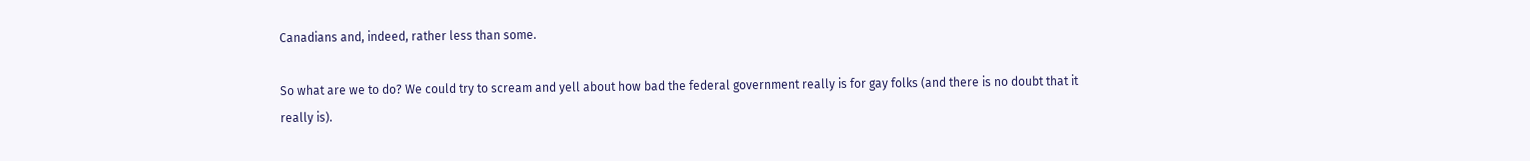Canadians and, indeed, rather less than some.

So what are we to do? We could try to scream and yell about how bad the federal government really is for gay folks (and there is no doubt that it really is).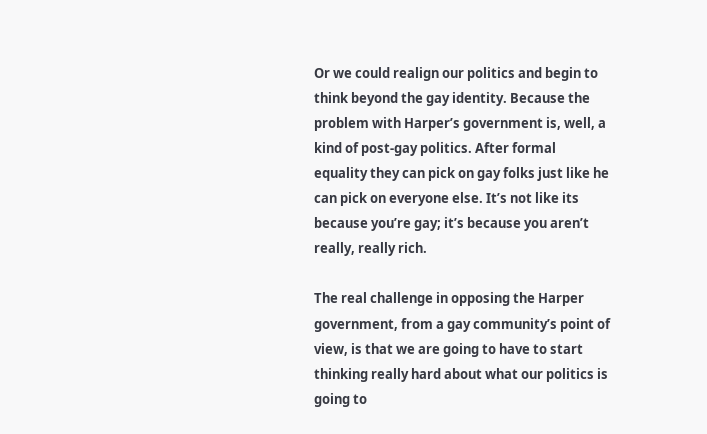Or we could realign our politics and begin to think beyond the gay identity. Because the problem with Harper’s government is, well, a kind of post-gay politics. After formal equality they can pick on gay folks just like he can pick on everyone else. It’s not like its because you’re gay; it’s because you aren’t really, really rich.

The real challenge in opposing the Harper government, from a gay community’s point of view, is that we are going to have to start thinking really hard about what our politics is going to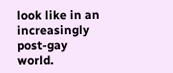look like in an increasingly post-gay world.